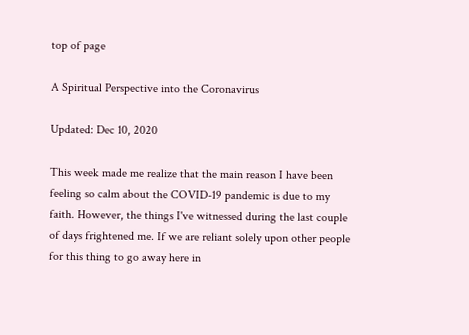top of page

A Spiritual Perspective into the Coronavirus

Updated: Dec 10, 2020

This week made me realize that the main reason I have been feeling so calm about the COVID-19 pandemic is due to my faith. However, the things I've witnessed during the last couple of days frightened me. If we are reliant solely upon other people for this thing to go away here in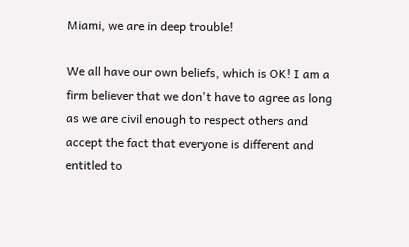Miami, we are in deep trouble!

We all have our own beliefs, which is OK! I am a firm believer that we don't have to agree as long as we are civil enough to respect others and accept the fact that everyone is different and entitled to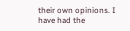their own opinions. I have had the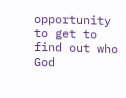opportunity to get to find out who God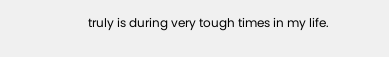truly is during very tough times in my life.